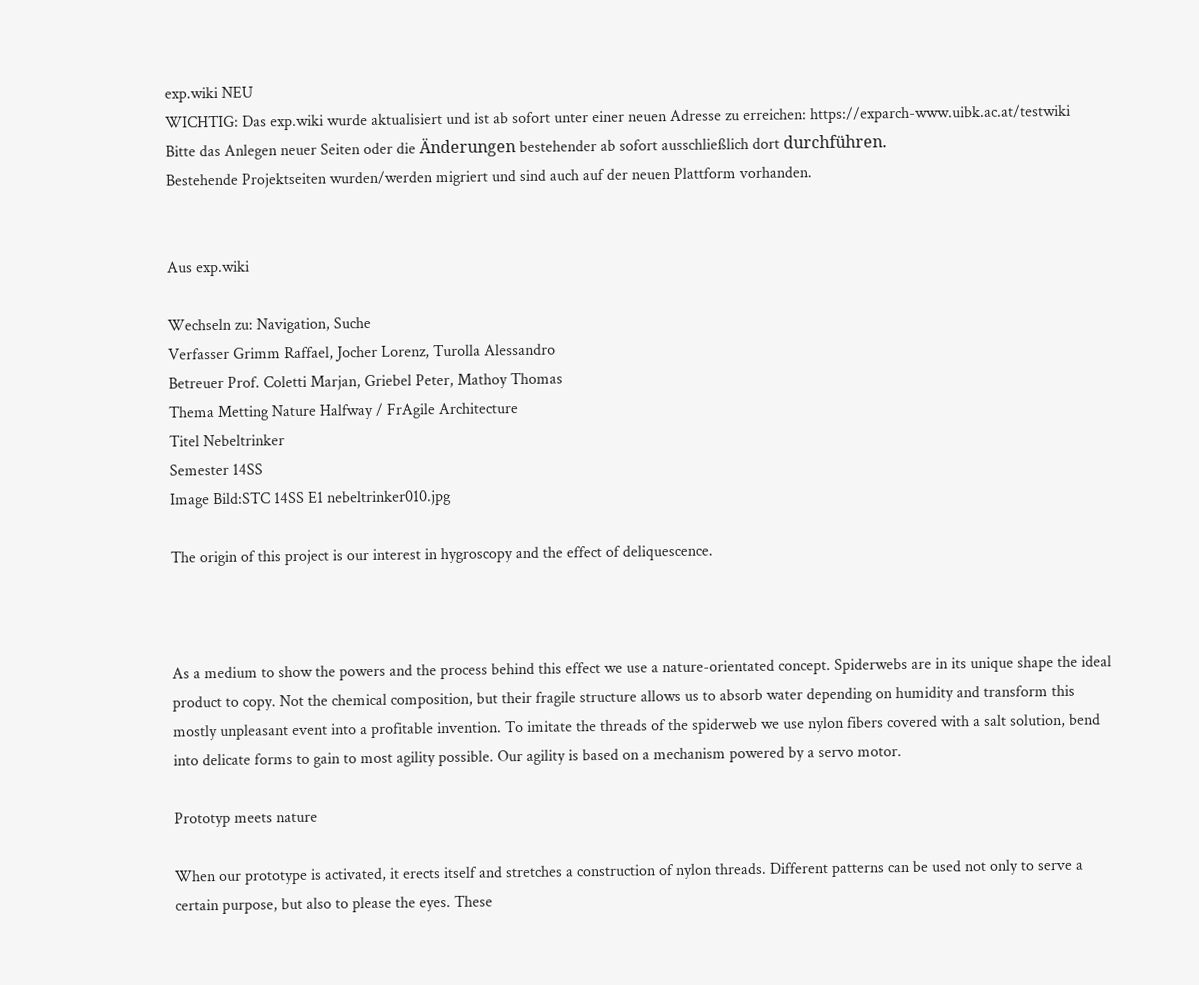exp.wiki NEU
WICHTIG: Das exp.wiki wurde aktualisiert und ist ab sofort unter einer neuen Adresse zu erreichen: https://exparch-www.uibk.ac.at/testwiki
Bitte das Anlegen neuer Seiten oder die Änderungen bestehender ab sofort ausschließlich dort durchführen.
Bestehende Projektseiten wurden/werden migriert und sind auch auf der neuen Plattform vorhanden.


Aus exp.wiki

Wechseln zu: Navigation, Suche
Verfasser Grimm Raffael, Jocher Lorenz, Turolla Alessandro
Betreuer Prof. Coletti Marjan, Griebel Peter, Mathoy Thomas
Thema Metting Nature Halfway / FrAgile Architecture
Titel Nebeltrinker
Semester 14SS
Image Bild:STC 14SS E1 nebeltrinker010.jpg

The origin of this project is our interest in hygroscopy and the effect of deliquescence.



As a medium to show the powers and the process behind this effect we use a nature-orientated concept. Spiderwebs are in its unique shape the ideal product to copy. Not the chemical composition, but their fragile structure allows us to absorb water depending on humidity and transform this mostly unpleasant event into a profitable invention. To imitate the threads of the spiderweb we use nylon fibers covered with a salt solution, bend into delicate forms to gain to most agility possible. Our agility is based on a mechanism powered by a servo motor.

Prototyp meets nature

When our prototype is activated, it erects itself and stretches a construction of nylon threads. Different patterns can be used not only to serve a certain purpose, but also to please the eyes. These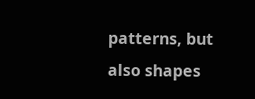patterns, but also shapes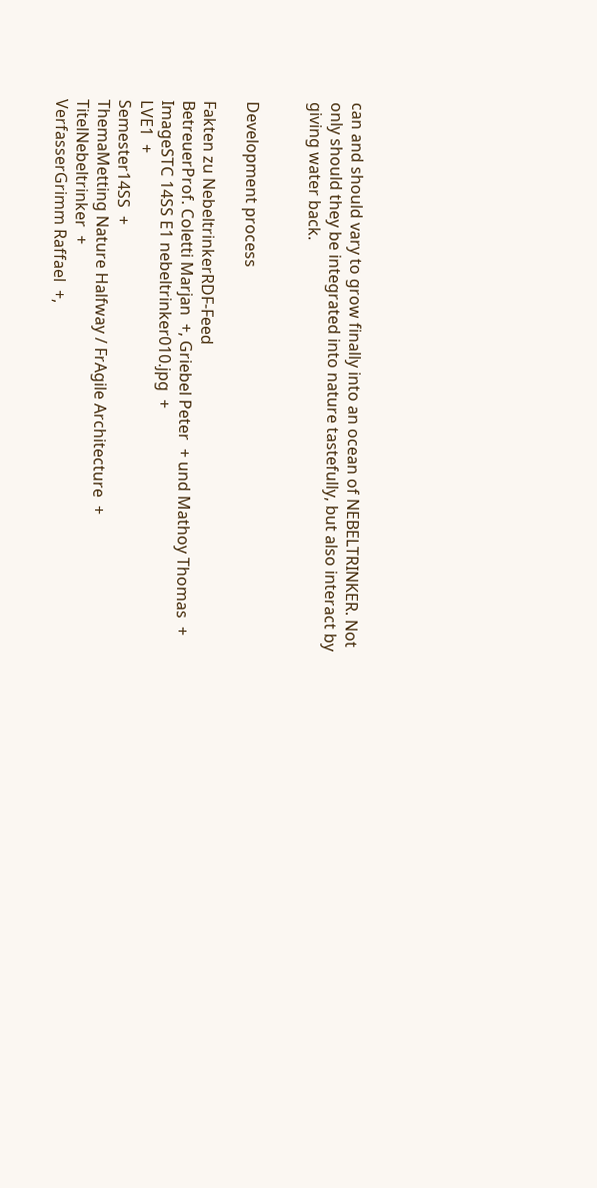can and should vary to grow finally into an ocean of NEBELTRINKER. Not only should they be integrated into nature tastefully, but also interact by giving water back.


Development process

Fakten zu NebeltrinkerRDF-Feed
BetreuerProf. Coletti Marjan  +, Griebel Peter  + und Mathoy Thomas  +
ImageSTC 14SS E1 nebeltrinker010.jpg  +
LVE1  +
Semester14SS  +
ThemaMetting Nature Halfway / FrAgile Architecture  +
TitelNebeltrinker  +
VerfasserGrimm Raffael  +,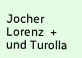Jocher Lorenz  + und Turolla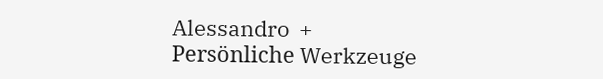Alessandro  +
Persönliche Werkzeuge